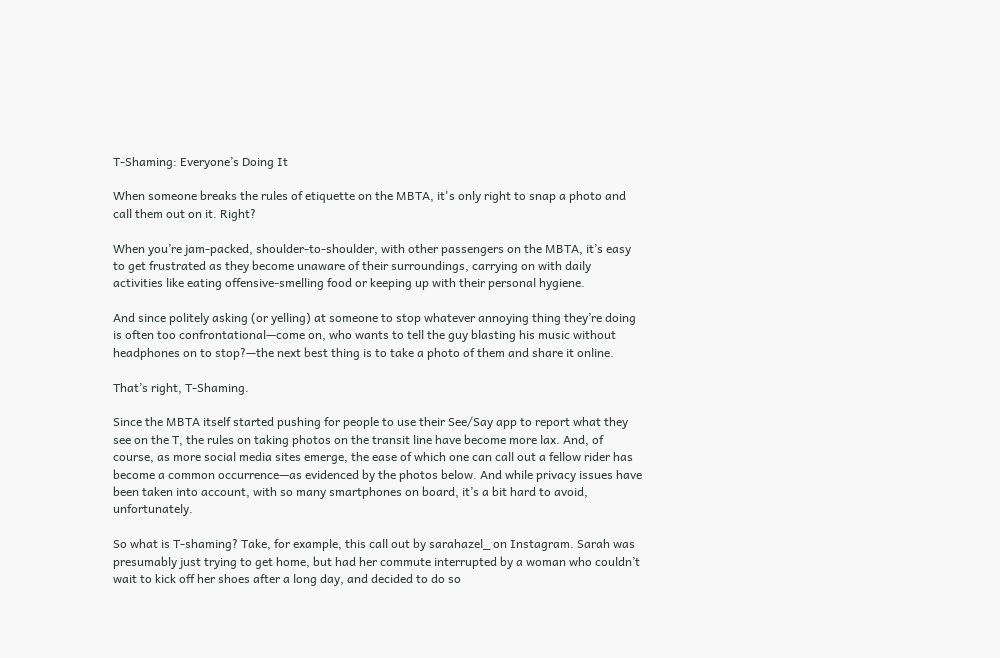T-Shaming: Everyone’s Doing It

When someone breaks the rules of etiquette on the MBTA, it's only right to snap a photo and call them out on it. Right?

When you’re jam-packed, shoulder-to-shoulder, with other passengers on the MBTA, it’s easy to get frustrated as they become unaware of their surroundings, carrying on with daily activities like eating offensive-smelling food or keeping up with their personal hygiene.

And since politely asking (or yelling) at someone to stop whatever annoying thing they’re doing is often too confrontational—come on, who wants to tell the guy blasting his music without headphones on to stop?—the next best thing is to take a photo of them and share it online.

That’s right, T-Shaming.

Since the MBTA itself started pushing for people to use their See/Say app to report what they see on the T, the rules on taking photos on the transit line have become more lax. And, of course, as more social media sites emerge, the ease of which one can call out a fellow rider has become a common occurrence—as evidenced by the photos below. And while privacy issues have been taken into account, with so many smartphones on board, it’s a bit hard to avoid, unfortunately.

So what is T-shaming? Take, for example, this call out by sarahazel_ on Instagram. Sarah was presumably just trying to get home, but had her commute interrupted by a woman who couldn’t wait to kick off her shoes after a long day, and decided to do so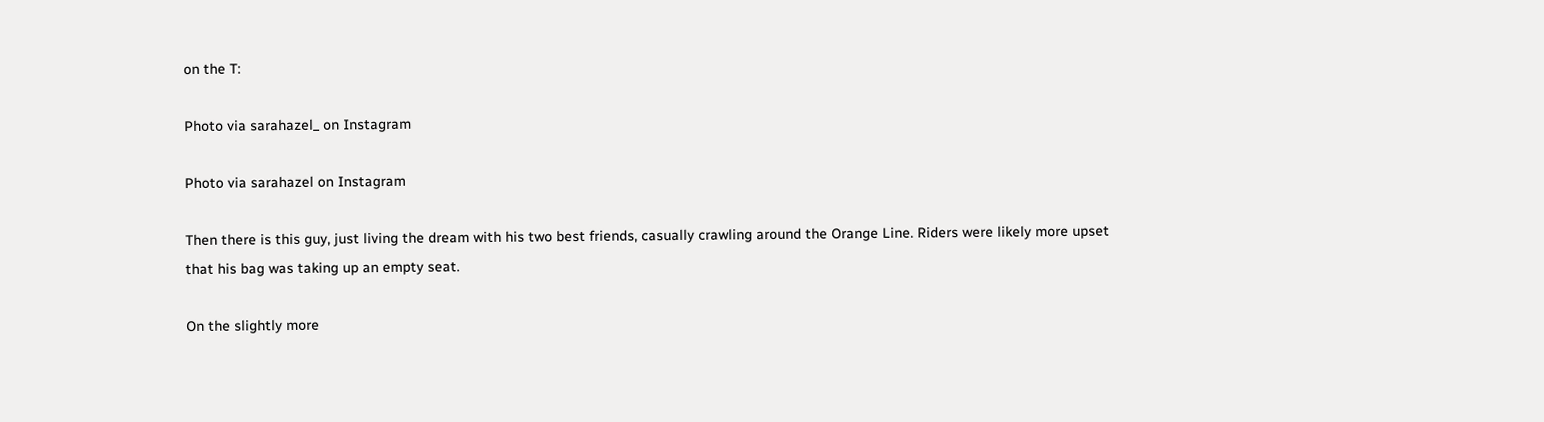on the T:

Photo via sarahazel_ on Instagram

Photo via sarahazel on Instagram

Then there is this guy, just living the dream with his two best friends, casually crawling around the Orange Line. Riders were likely more upset that his bag was taking up an empty seat.

On the slightly more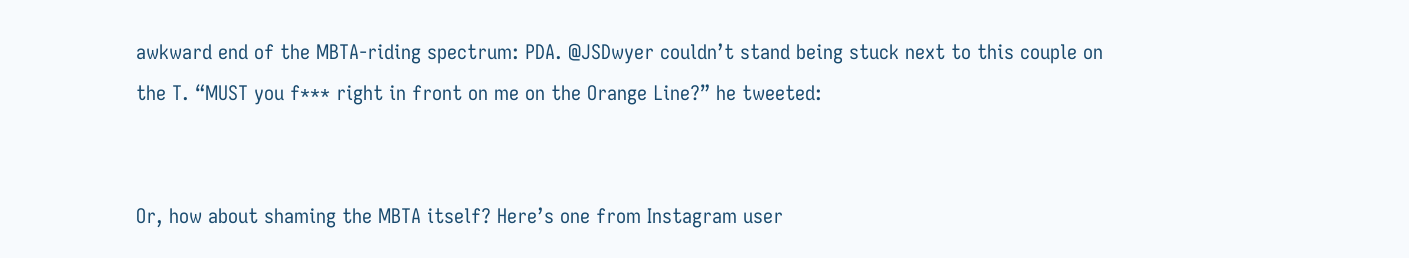awkward end of the MBTA-riding spectrum: PDA. @JSDwyer couldn’t stand being stuck next to this couple on the T. “MUST you f*** right in front on me on the Orange Line?” he tweeted:


Or, how about shaming the MBTA itself? Here’s one from Instagram user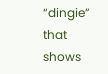“dingie” that shows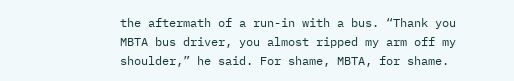the aftermath of a run-in with a bus. “Thank you MBTA bus driver, you almost ripped my arm off my shoulder,” he said. For shame, MBTA, for shame.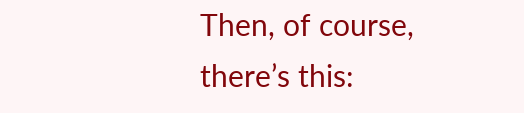Then, of course, there’s this: